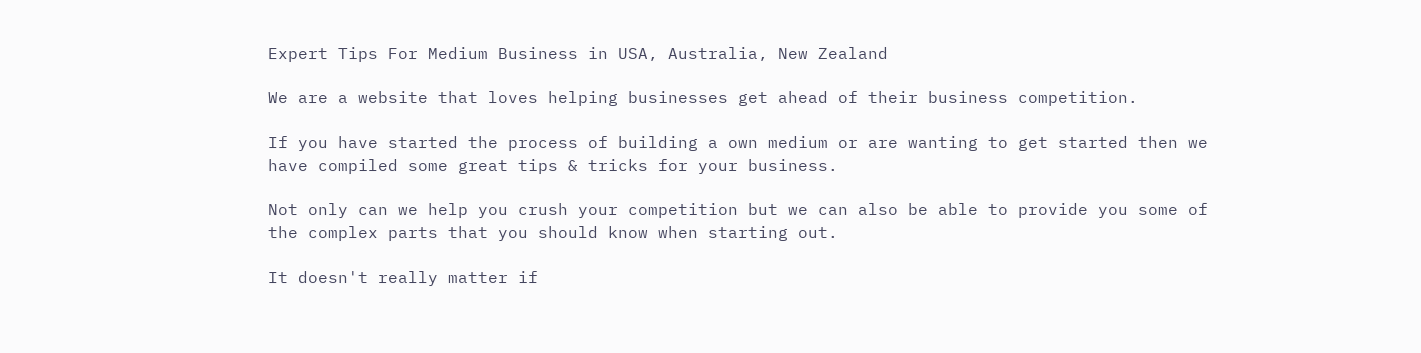Expert Tips For Medium Business in USA, Australia, New Zealand

We are a website that loves helping businesses get ahead of their business competition.

If you have started the process of building a own medium or are wanting to get started then we have compiled some great tips & tricks for your business.

Not only can we help you crush your competition but we can also be able to provide you some of the complex parts that you should know when starting out.

It doesn't really matter if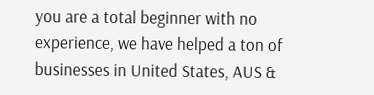you are a total beginner with no experience, we have helped a ton of businesses in United States, AUS &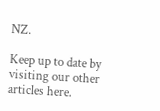NZ.

Keep up to date by visiting our other articles here.